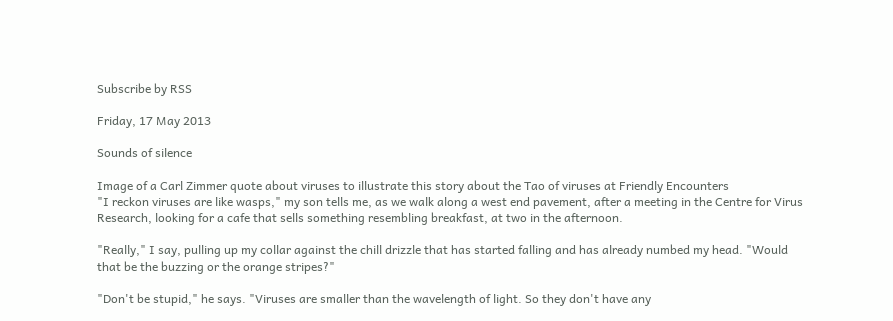Subscribe by RSS

Friday, 17 May 2013

Sounds of silence

Image of a Carl Zimmer quote about viruses to illustrate this story about the Tao of viruses at Friendly Encounters
"I reckon viruses are like wasps," my son tells me, as we walk along a west end pavement, after a meeting in the Centre for Virus Research, looking for a cafe that sells something resembling breakfast, at two in the afternoon.

"Really," I say, pulling up my collar against the chill drizzle that has started falling and has already numbed my head. "Would that be the buzzing or the orange stripes?"

"Don't be stupid," he says. "Viruses are smaller than the wavelength of light. So they don't have any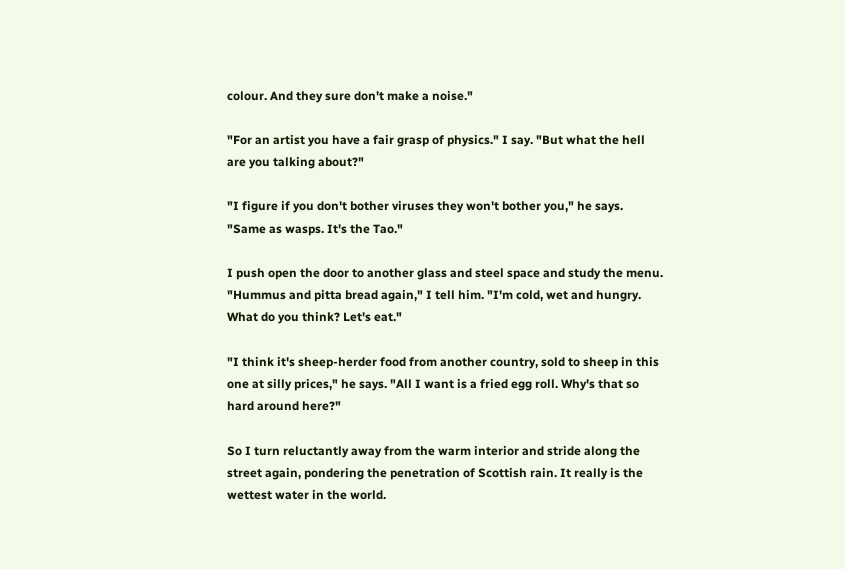colour. And they sure don't make a noise."

"For an artist you have a fair grasp of physics." I say. "But what the hell are you talking about?"

"I figure if you don't bother viruses they won't bother you," he says. "Same as wasps. It's the Tao."

I push open the door to another glass and steel space and study the menu. "Hummus and pitta bread again," I tell him. "I'm cold, wet and hungry. What do you think? Let's eat."

"I think it's sheep-herder food from another country, sold to sheep in this one at silly prices," he says. "All I want is a fried egg roll. Why's that so hard around here?"

So I turn reluctantly away from the warm interior and stride along the street again, pondering the penetration of Scottish rain. It really is the wettest water in the world.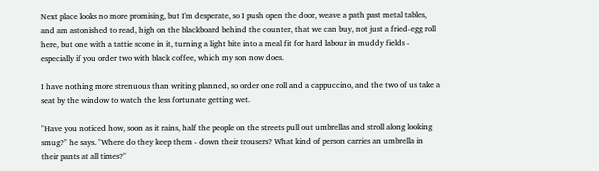Next place looks no more promising, but I'm desperate, so I push open the door, weave a path past metal tables, and am astonished to read, high on the blackboard behind the counter, that we can buy, not just a fried-egg roll here, but one with a tattie scone in it, turning a light bite into a meal fit for hard labour in muddy fields - especially if you order two with black coffee, which my son now does.

I have nothing more strenuous than writing planned, so order one roll and a cappuccino, and the two of us take a seat by the window to watch the less fortunate getting wet.

"Have you noticed how, soon as it rains, half the people on the streets pull out umbrellas and stroll along looking smug?" he says. "Where do they keep them - down their trousers? What kind of person carries an umbrella in their pants at all times?"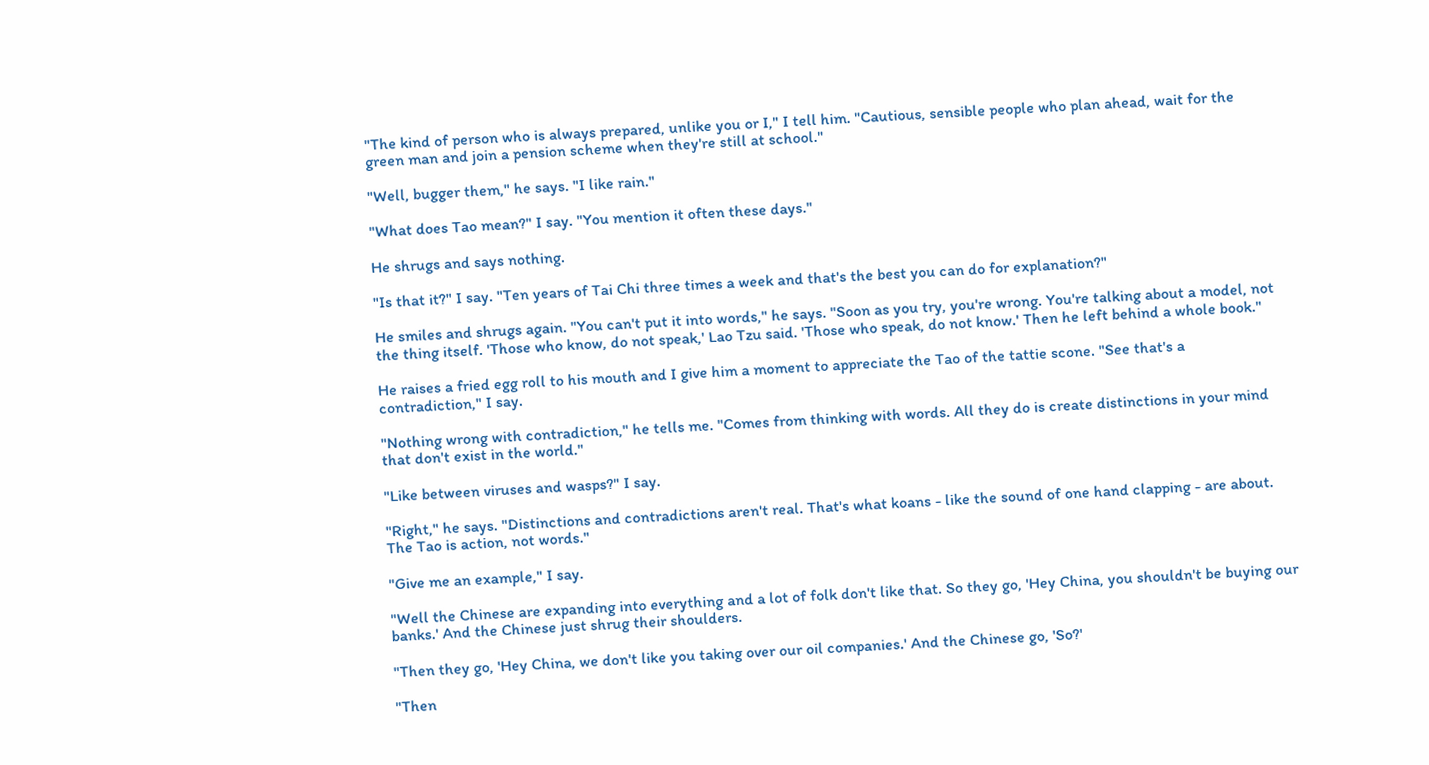"The kind of person who is always prepared, unlike you or I," I tell him. "Cautious, sensible people who plan ahead, wait for the green man and join a pension scheme when they're still at school."

"Well, bugger them," he says. "I like rain."

"What does Tao mean?" I say. "You mention it often these days."

He shrugs and says nothing.

"Is that it?" I say. "Ten years of Tai Chi three times a week and that's the best you can do for explanation?"

He smiles and shrugs again. "You can't put it into words," he says. "Soon as you try, you're wrong. You're talking about a model, not the thing itself. 'Those who know, do not speak,' Lao Tzu said. 'Those who speak, do not know.' Then he left behind a whole book."

He raises a fried egg roll to his mouth and I give him a moment to appreciate the Tao of the tattie scone. "See that's a contradiction," I say.

"Nothing wrong with contradiction," he tells me. "Comes from thinking with words. All they do is create distinctions in your mind that don't exist in the world."

"Like between viruses and wasps?" I say.

"Right," he says. "Distinctions and contradictions aren't real. That's what koans - like the sound of one hand clapping - are about. The Tao is action, not words."

"Give me an example," I say.

"Well the Chinese are expanding into everything and a lot of folk don't like that. So they go, 'Hey China, you shouldn't be buying our banks.' And the Chinese just shrug their shoulders.

"Then they go, 'Hey China, we don't like you taking over our oil companies.' And the Chinese go, 'So?'

"Then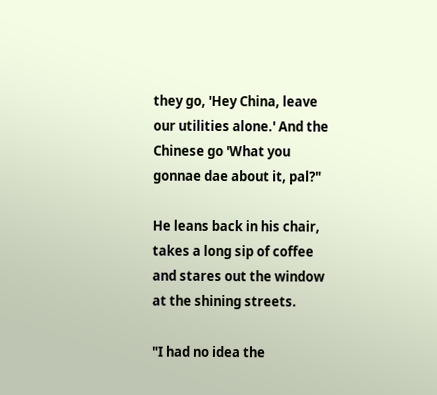they go, 'Hey China, leave our utilities alone.' And the Chinese go 'What you gonnae dae about it, pal?"

He leans back in his chair, takes a long sip of coffee and stares out the window at the shining streets.

"I had no idea the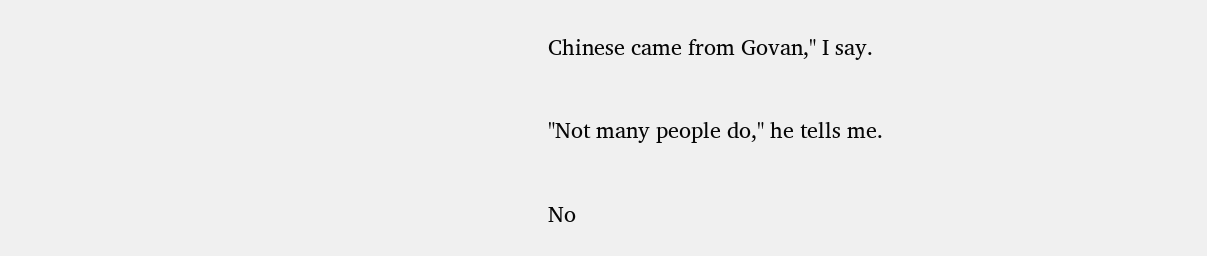Chinese came from Govan," I say.

"Not many people do," he tells me.

No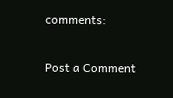comments:

Post a Comment